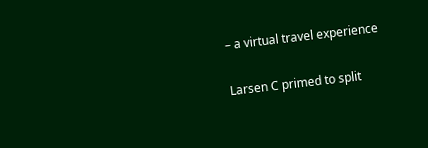– a virtual travel experience

Larsen C primed to split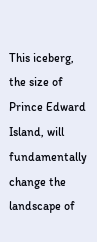This iceberg, the size of Prince Edward Island, will fundamentally change the landscape of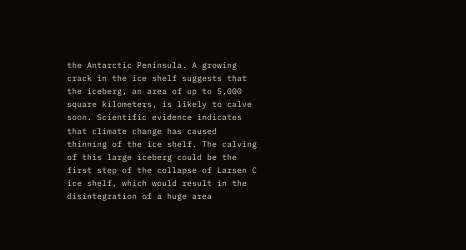the Antarctic Peninsula. A growing crack in the ice shelf suggests that the iceberg, an area of up to 5,000 square kilometers, is likely to calve soon. Scientific evidence indicates that climate change has caused thinning of the ice shelf. The calving of this large iceberg could be the first step of the collapse of Larsen C ice shelf, which would result in the disintegration of a huge area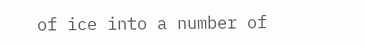of ice into a number of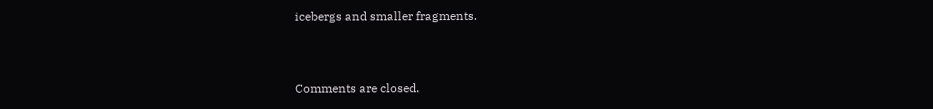icebergs and smaller fragments.


Comments are closed.